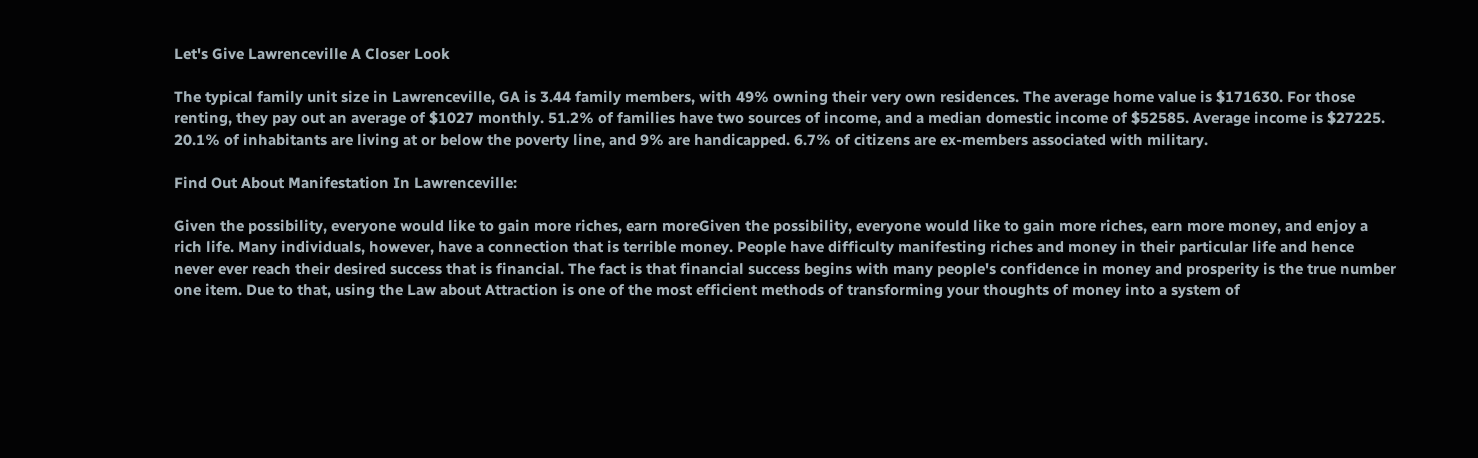Let's Give Lawrenceville A Closer Look

The typical family unit size in Lawrenceville, GA is 3.44 family members, with 49% owning their very own residences. The average home value is $171630. For those renting, they pay out an average of $1027 monthly. 51.2% of families have two sources of income, and a median domestic income of $52585. Average income is $27225. 20.1% of inhabitants are living at or below the poverty line, and 9% are handicapped. 6.7% of citizens are ex-members associated with military.

Find Out About Manifestation In Lawrenceville:

Given the possibility, everyone would like to gain more riches, earn moreGiven the possibility, everyone would like to gain more riches, earn more money, and enjoy a rich life. Many individuals, however, have a connection that is terrible money. People have difficulty manifesting riches and money in their particular life and hence never ever reach their desired success that is financial. The fact is that financial success begins with many people's confidence in money and prosperity is the true number one item. Due to that, using the Law about Attraction is one of the most efficient methods of transforming your thoughts of money into a system of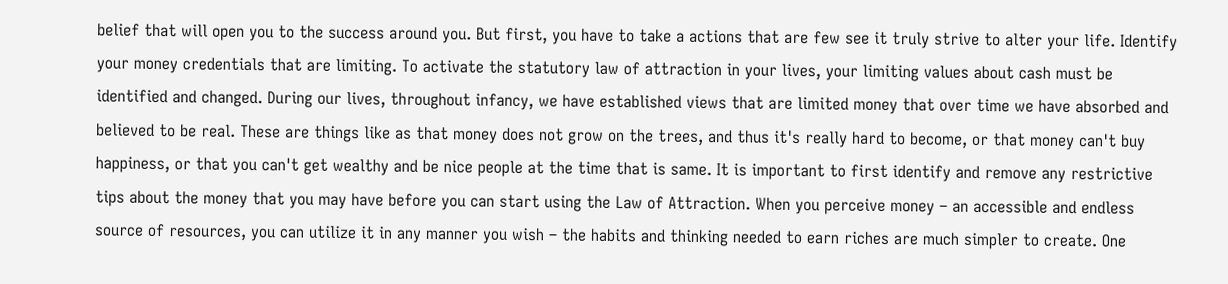belief that will open you to the success around you. But first, you have to take a actions that are few see it truly strive to alter your life. Identify your money credentials that are limiting. To activate the statutory law of attraction in your lives, your limiting values about cash must be identified and changed. During our lives, throughout infancy, we have established views that are limited money that over time we have absorbed and believed to be real. These are things like as that money does not grow on the trees, and thus it's really hard to become, or that money can't buy happiness, or that you can't get wealthy and be nice people at the time that is same. It is important to first identify and remove any restrictive tips about the money that you may have before you can start using the Law of Attraction. When you perceive money – an accessible and endless source of resources, you can utilize it in any manner you wish – the habits and thinking needed to earn riches are much simpler to create. One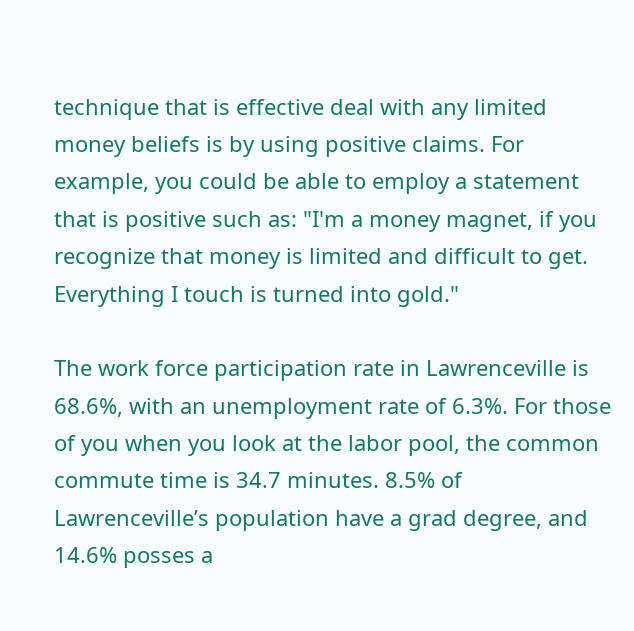technique that is effective deal with any limited money beliefs is by using positive claims. For example, you could be able to employ a statement that is positive such as: "I'm a money magnet, if you recognize that money is limited and difficult to get. Everything I touch is turned into gold."

The work force participation rate in Lawrenceville is 68.6%, with an unemployment rate of 6.3%. For those of you when you look at the labor pool, the common commute time is 34.7 minutes. 8.5% of Lawrenceville’s population have a grad degree, and 14.6% posses a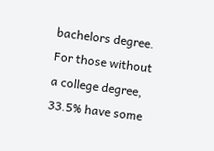bachelors degree. For those without a college degree, 33.5% have some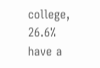college, 26.6% have a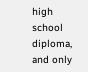high school diploma, and only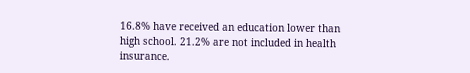16.8% have received an education lower than high school. 21.2% are not included in health insurance.